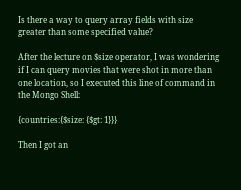Is there a way to query array fields with size greater than some specified value?

After the lecture on $size operator, I was wondering if I can query movies that were shot in more than one location, so I executed this line of command in the Mongo Shell:

{countries:{$size: {$gt: 1}}}

Then I got an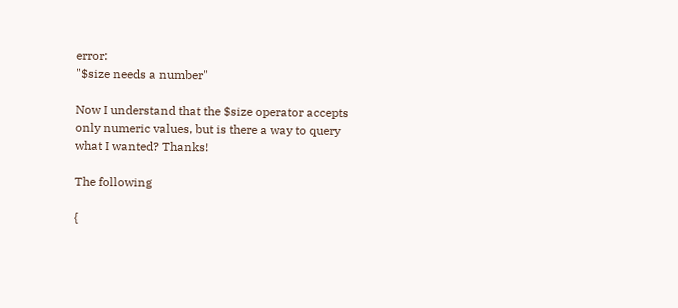error:
"$size needs a number"

Now I understand that the $size operator accepts only numeric values, but is there a way to query what I wanted? Thanks!

The following

{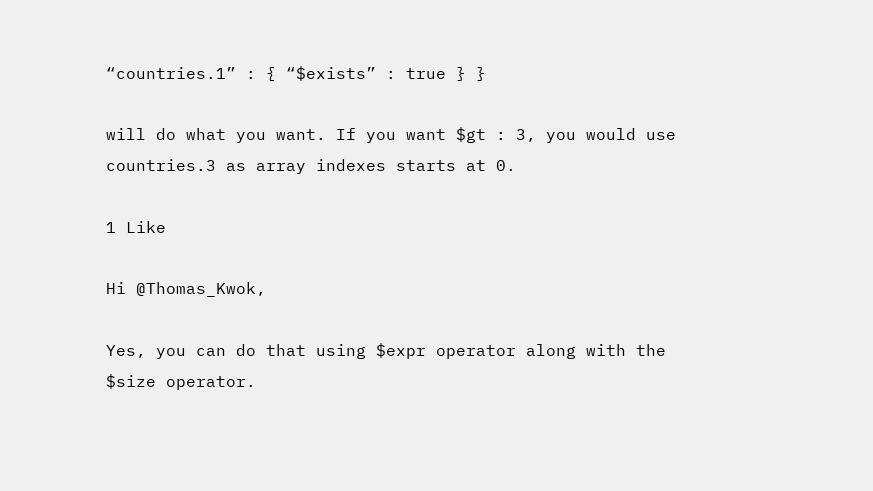“countries.1” : { “$exists” : true } }

will do what you want. If you want $gt : 3, you would use countries.3 as array indexes starts at 0.

1 Like

Hi @Thomas_Kwok,

Yes, you can do that using $expr operator along with the $size operator.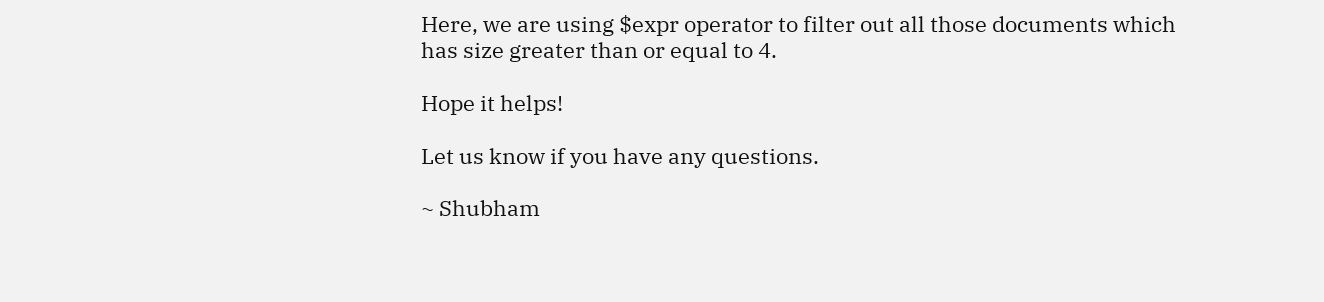Here, we are using $expr operator to filter out all those documents which has size greater than or equal to 4.

Hope it helps!

Let us know if you have any questions.

~ Shubham